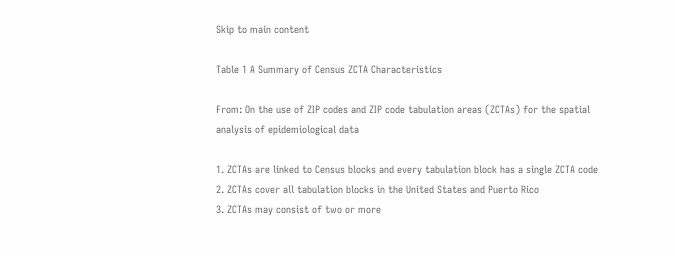Skip to main content

Table 1 A Summary of Census ZCTA Characteristics

From: On the use of ZIP codes and ZIP code tabulation areas (ZCTAs) for the spatial analysis of epidemiological data

1. ZCTAs are linked to Census blocks and every tabulation block has a single ZCTA code
2. ZCTAs cover all tabulation blocks in the United States and Puerto Rico
3. ZCTAs may consist of two or more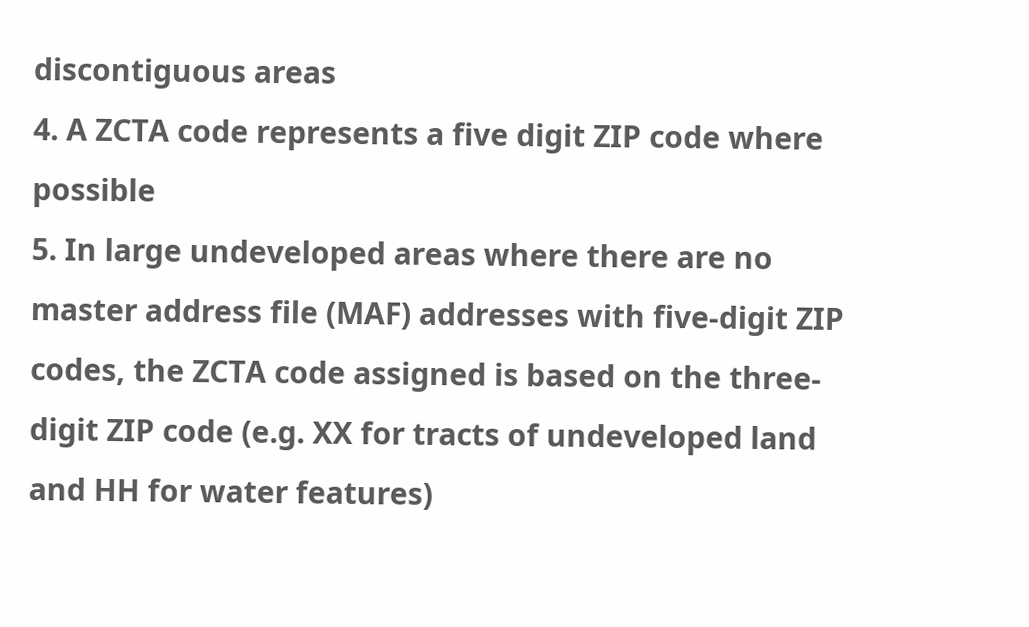discontiguous areas
4. A ZCTA code represents a five digit ZIP code where possible
5. In large undeveloped areas where there are no master address file (MAF) addresses with five-digit ZIP codes, the ZCTA code assigned is based on the three-digit ZIP code (e.g. XX for tracts of undeveloped land and HH for water features)